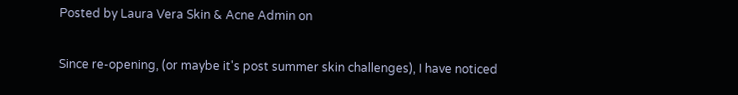Posted by Laura Vera Skin & Acne Admin on

Since re-opening, (or maybe it's post summer skin challenges), I have noticed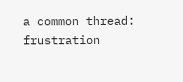a common thread: frustration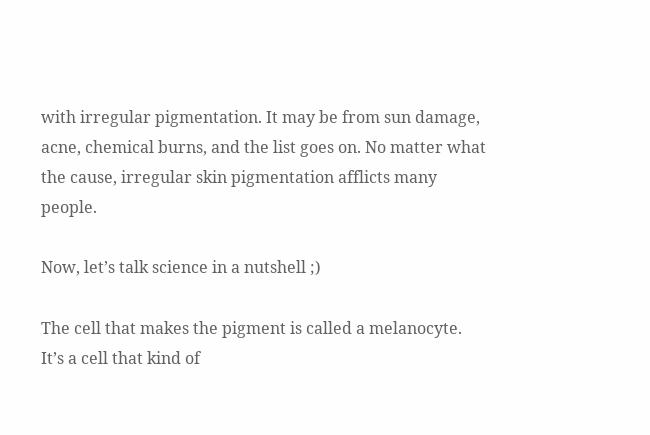with irregular pigmentation. It may be from sun damage, acne, chemical burns, and the list goes on. No matter what the cause, irregular skin pigmentation afflicts many people.

Now, let’s talk science in a nutshell ;)

The cell that makes the pigment is called a melanocyte. It’s a cell that kind of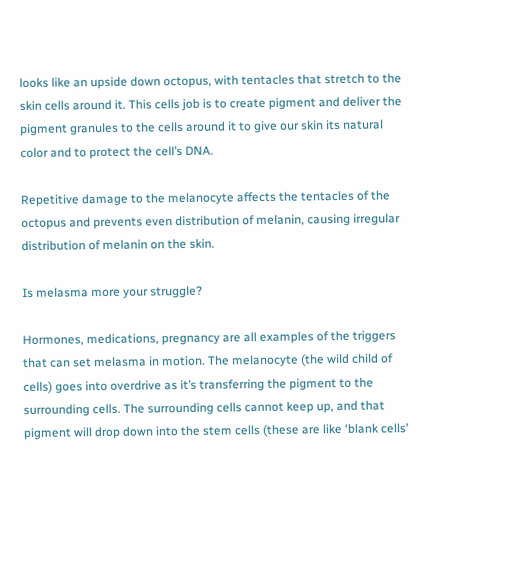looks like an upside down octopus, with tentacles that stretch to the skin cells around it. This cells job is to create pigment and deliver the pigment granules to the cells around it to give our skin its natural color and to protect the cell’s DNA.

Repetitive damage to the melanocyte affects the tentacles of the octopus and prevents even distribution of melanin, causing irregular distribution of melanin on the skin.

Is melasma more your struggle?

Hormones, medications, pregnancy are all examples of the triggers that can set melasma in motion. The melanocyte (the wild child of cells) goes into overdrive as it’s transferring the pigment to the surrounding cells. The surrounding cells cannot keep up, and that pigment will drop down into the stem cells (these are like ‘blank cells’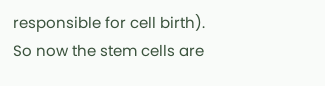responsible for cell birth). So now the stem cells are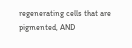regenerating cells that are pigmented, AND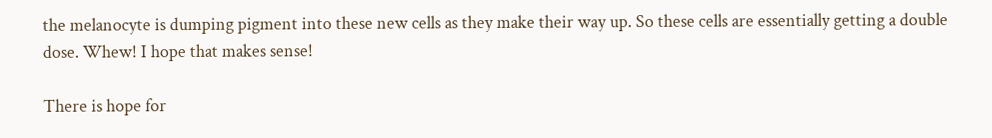the melanocyte is dumping pigment into these new cells as they make their way up. So these cells are essentially getting a double dose. Whew! I hope that makes sense!

There is hope for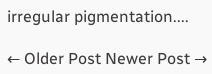irregular pigmentation....

← Older Post Newer Post →